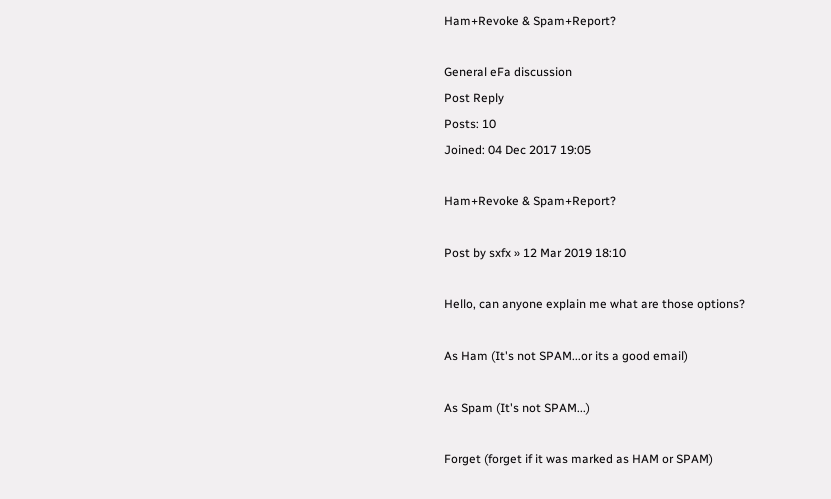Ham+Revoke & Spam+Report?

General eFa discussion
Post Reply
Posts: 10
Joined: 04 Dec 2017 19:05

Ham+Revoke & Spam+Report?

Post by sxfx » 12 Mar 2019 18:10

Hello, can anyone explain me what are those options?

As Ham (It's not SPAM...or its a good email)

As Spam (It's not SPAM...)

Forget (forget if it was marked as HAM or SPAM)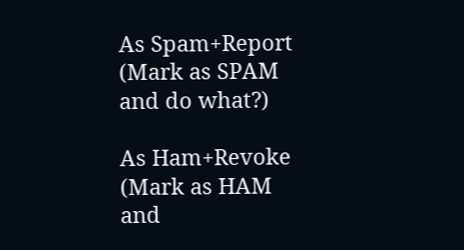As Spam+Report (Mark as SPAM and do what?)

As Ham+Revoke (Mark as HAM and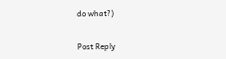do what?)


Post Reply